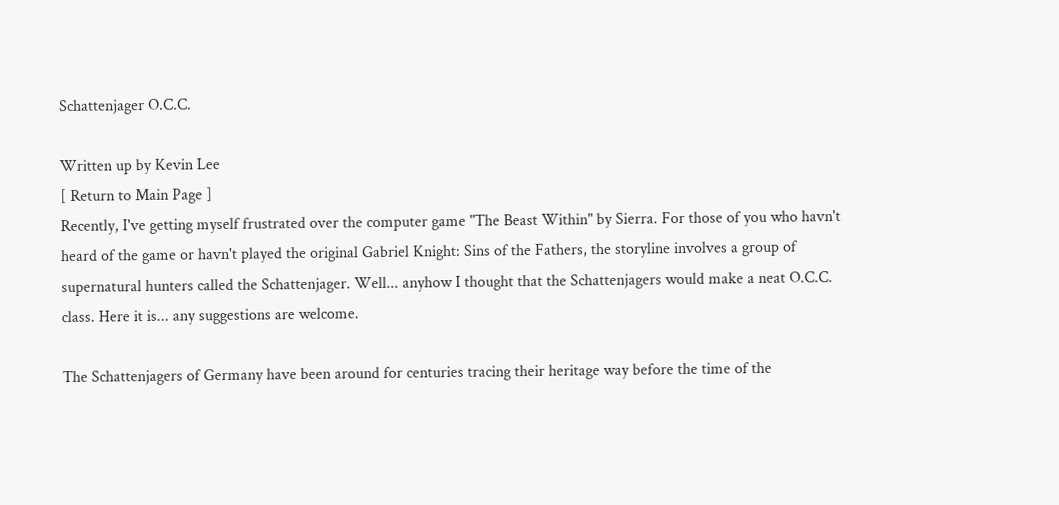Schattenjager O.C.C.

Written up by Kevin Lee
[ Return to Main Page ]
Recently, I've getting myself frustrated over the computer game "The Beast Within" by Sierra. For those of you who havn't heard of the game or havn't played the original Gabriel Knight: Sins of the Fathers, the storyline involves a group of supernatural hunters called the Schattenjager. Well... anyhow I thought that the Schattenjagers would make a neat O.C.C. class. Here it is... any suggestions are welcome.

The Schattenjagers of Germany have been around for centuries tracing their heritage way before the time of the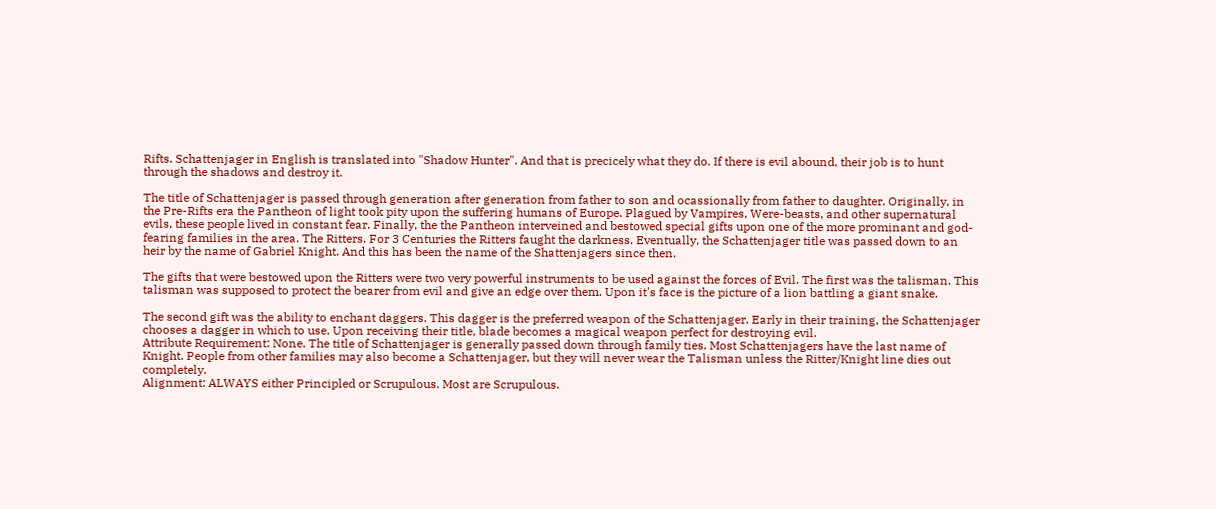Rifts. Schattenjager in English is translated into "Shadow Hunter". And that is precicely what they do. If there is evil abound, their job is to hunt through the shadows and destroy it.

The title of Schattenjager is passed through generation after generation from father to son and ocassionally from father to daughter. Originally, in the Pre-Rifts era the Pantheon of light took pity upon the suffering humans of Europe. Plagued by Vampires, Were-beasts, and other supernatural evils, these people lived in constant fear. Finally, the the Pantheon interveined and bestowed special gifts upon one of the more prominant and god-fearing families in the area. The Ritters. For 3 Centuries the Ritters faught the darkness. Eventually, the Schattenjager title was passed down to an heir by the name of Gabriel Knight. And this has been the name of the Shattenjagers since then.

The gifts that were bestowed upon the Ritters were two very powerful instruments to be used against the forces of Evil. The first was the talisman. This talisman was supposed to protect the bearer from evil and give an edge over them. Upon it's face is the picture of a lion battling a giant snake.

The second gift was the ability to enchant daggers. This dagger is the preferred weapon of the Schattenjager. Early in their training, the Schattenjager chooses a dagger in which to use. Upon receiving their title, blade becomes a magical weapon perfect for destroying evil.
Attribute Requirement: None. The title of Schattenjager is generally passed down through family ties. Most Schattenjagers have the last name of Knight. People from other families may also become a Schattenjager, but they will never wear the Talisman unless the Ritter/Knight line dies out completely.
Alignment: ALWAYS either Principled or Scrupulous. Most are Scrupulous.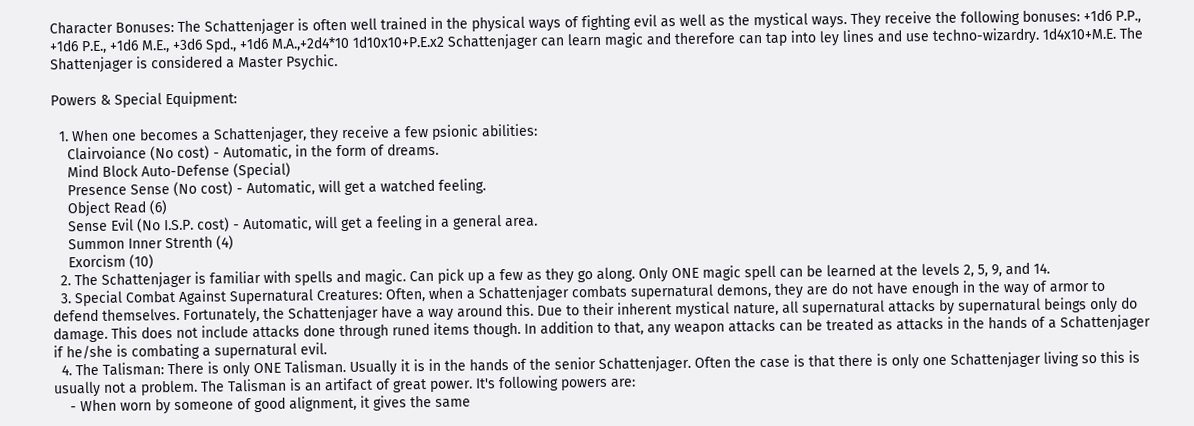Character Bonuses: The Schattenjager is often well trained in the physical ways of fighting evil as well as the mystical ways. They receive the following bonuses: +1d6 P.P., +1d6 P.E., +1d6 M.E., +3d6 Spd., +1d6 M.A.,+2d4*10 1d10x10+P.E.x2 Schattenjager can learn magic and therefore can tap into ley lines and use techno-wizardry. 1d4x10+M.E. The Shattenjager is considered a Master Psychic.

Powers & Special Equipment:

  1. When one becomes a Schattenjager, they receive a few psionic abilities:
    Clairvoiance (No cost) - Automatic, in the form of dreams.
    Mind Block Auto-Defense (Special)
    Presence Sense (No cost) - Automatic, will get a watched feeling.
    Object Read (6)
    Sense Evil (No I.S.P. cost) - Automatic, will get a feeling in a general area.
    Summon Inner Strenth (4)
    Exorcism (10)
  2. The Schattenjager is familiar with spells and magic. Can pick up a few as they go along. Only ONE magic spell can be learned at the levels 2, 5, 9, and 14.
  3. Special Combat Against Supernatural Creatures: Often, when a Schattenjager combats supernatural demons, they are do not have enough in the way of armor to defend themselves. Fortunately, the Schattenjager have a way around this. Due to their inherent mystical nature, all supernatural attacks by supernatural beings only do damage. This does not include attacks done through runed items though. In addition to that, any weapon attacks can be treated as attacks in the hands of a Schattenjager if he/she is combating a supernatural evil.
  4. The Talisman: There is only ONE Talisman. Usually it is in the hands of the senior Schattenjager. Often the case is that there is only one Schattenjager living so this is usually not a problem. The Talisman is an artifact of great power. It's following powers are:
    - When worn by someone of good alignment, it gives the same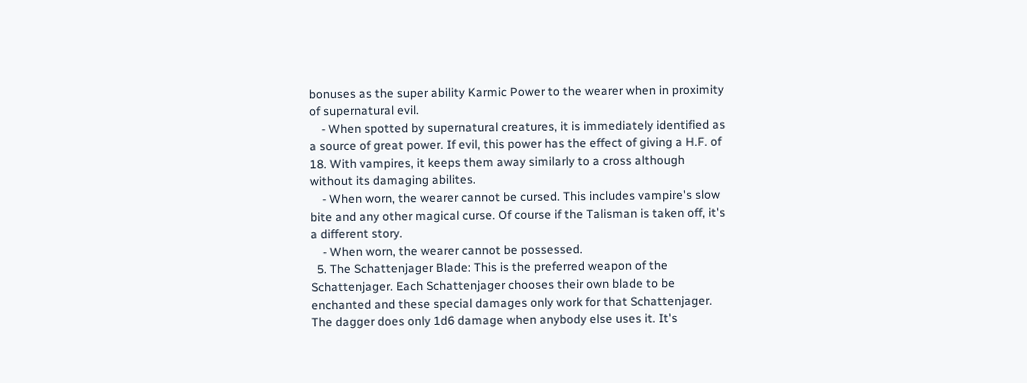bonuses as the super ability Karmic Power to the wearer when in proximity of supernatural evil.
    - When spotted by supernatural creatures, it is immediately identified as a source of great power. If evil, this power has the effect of giving a H.F. of 18. With vampires, it keeps them away similarly to a cross although without its damaging abilites.
    - When worn, the wearer cannot be cursed. This includes vampire's slow bite and any other magical curse. Of course if the Talisman is taken off, it's a different story.
    - When worn, the wearer cannot be possessed.
  5. The Schattenjager Blade: This is the preferred weapon of the Schattenjager. Each Schattenjager chooses their own blade to be enchanted and these special damages only work for that Schattenjager. The dagger does only 1d6 damage when anybody else uses it. It's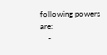following powers are:
    -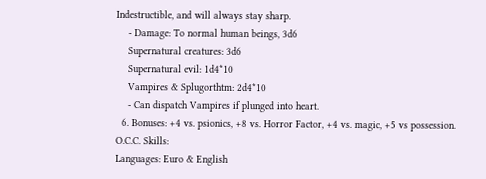Indestructible, and will always stay sharp.
    - Damage: To normal human beings, 3d6
    Supernatural creatures: 3d6
    Supernatural evil: 1d4*10
    Vampires & Splugorthtm: 2d4*10
    - Can dispatch Vampires if plunged into heart.
  6. Bonuses: +4 vs. psionics, +8 vs. Horror Factor, +4 vs. magic, +5 vs possession.
O.C.C. Skills:
Languages: Euro & English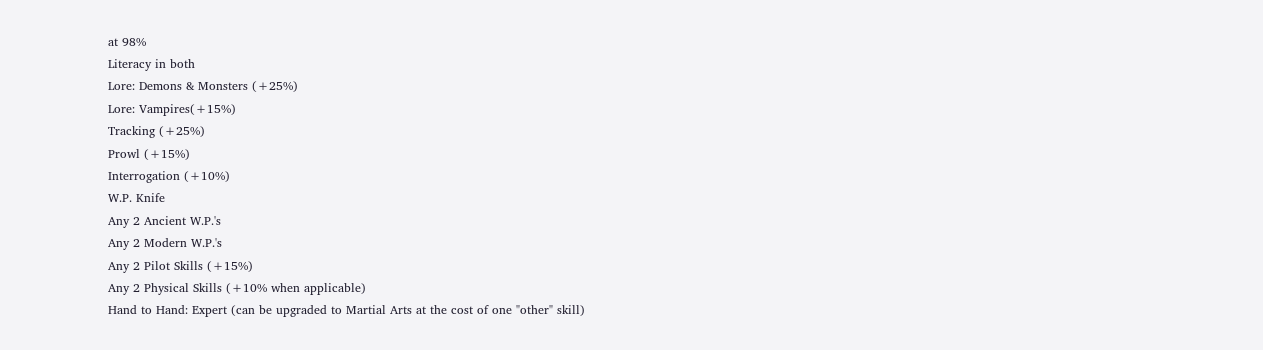at 98%
Literacy in both
Lore: Demons & Monsters (+25%)
Lore: Vampires(+15%)
Tracking (+25%)
Prowl (+15%)
Interrogation (+10%)
W.P. Knife
Any 2 Ancient W.P.'s
Any 2 Modern W.P.'s
Any 2 Pilot Skills (+15%)
Any 2 Physical Skills (+10% when applicable)
Hand to Hand: Expert (can be upgraded to Martial Arts at the cost of one "other" skill)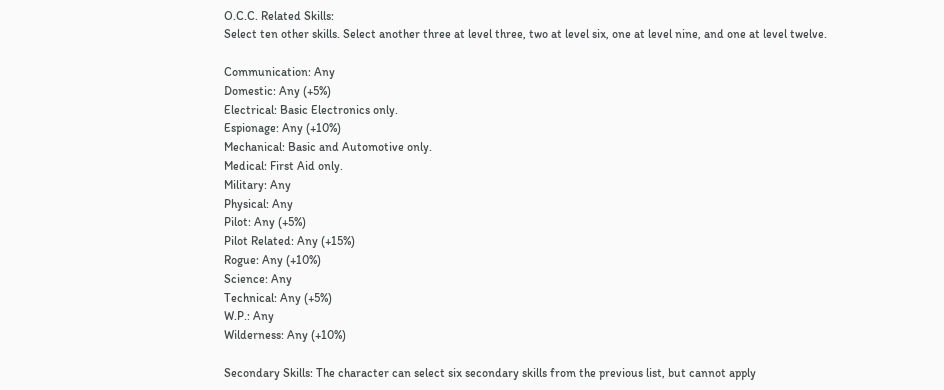O.C.C. Related Skills:
Select ten other skills. Select another three at level three, two at level six, one at level nine, and one at level twelve.

Communication: Any
Domestic: Any (+5%)
Electrical: Basic Electronics only.
Espionage: Any (+10%)
Mechanical: Basic and Automotive only.
Medical: First Aid only.
Military: Any
Physical: Any
Pilot: Any (+5%)
Pilot Related: Any (+15%)
Rogue: Any (+10%)
Science: Any
Technical: Any (+5%)
W.P.: Any
Wilderness: Any (+10%)

Secondary Skills: The character can select six secondary skills from the previous list, but cannot apply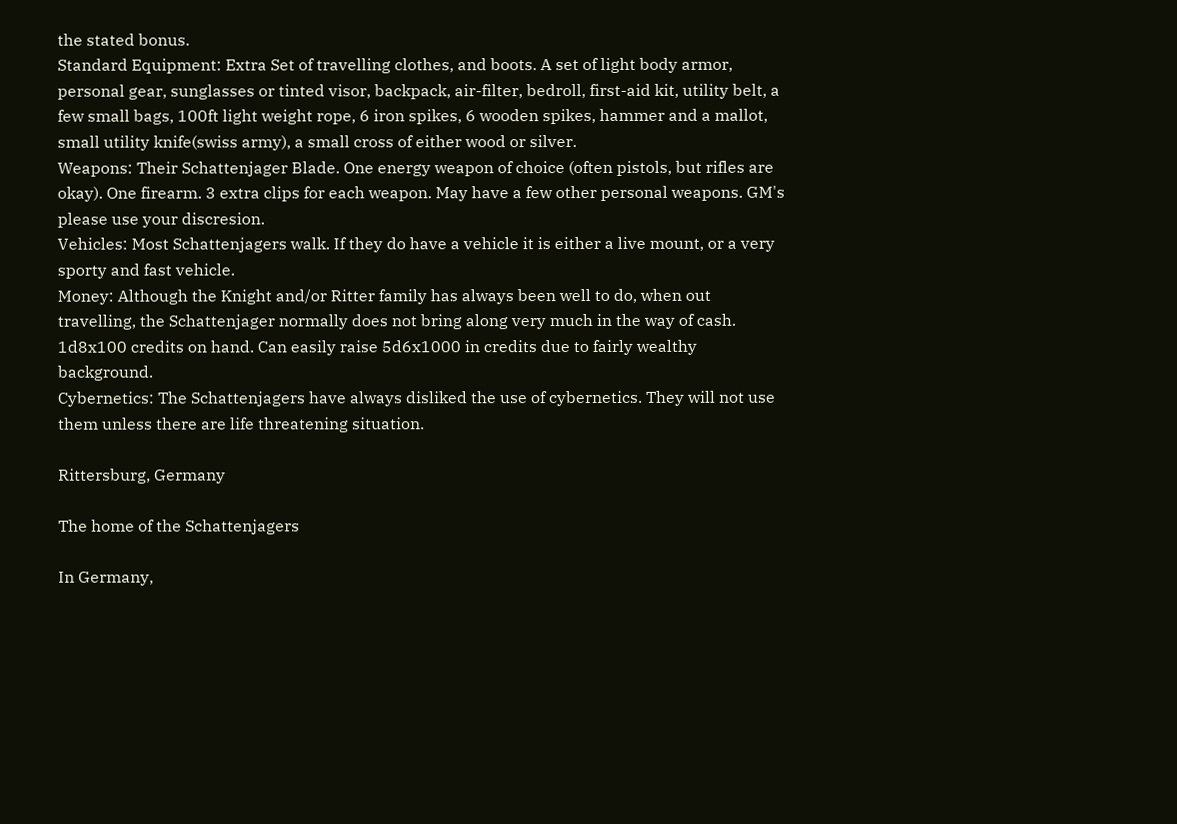the stated bonus.
Standard Equipment: Extra Set of travelling clothes, and boots. A set of light body armor, personal gear, sunglasses or tinted visor, backpack, air-filter, bedroll, first-aid kit, utility belt, a few small bags, 100ft light weight rope, 6 iron spikes, 6 wooden spikes, hammer and a mallot, small utility knife(swiss army), a small cross of either wood or silver.
Weapons: Their Schattenjager Blade. One energy weapon of choice (often pistols, but rifles are okay). One firearm. 3 extra clips for each weapon. May have a few other personal weapons. GM's please use your discresion.
Vehicles: Most Schattenjagers walk. If they do have a vehicle it is either a live mount, or a very sporty and fast vehicle.
Money: Although the Knight and/or Ritter family has always been well to do, when out travelling, the Schattenjager normally does not bring along very much in the way of cash. 1d8x100 credits on hand. Can easily raise 5d6x1000 in credits due to fairly wealthy background.
Cybernetics: The Schattenjagers have always disliked the use of cybernetics. They will not use them unless there are life threatening situation.

Rittersburg, Germany

The home of the Schattenjagers

In Germany,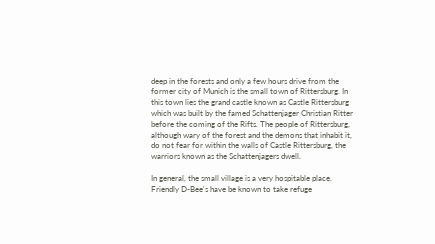deep in the forests and only a few hours drive from the former city of Munich is the small town of Rittersburg. In this town lies the grand castle known as Castle Rittersburg which was built by the famed Schattenjager Christian Ritter before the coming of the Rifts. The people of Rittersburg, although wary of the forest and the demons that inhabit it, do not fear for within the walls of Castle Rittersburg, the warriors known as the Schattenjagers dwell.

In general, the small village is a very hospitable place. Friendly D-Bee's have be known to take refuge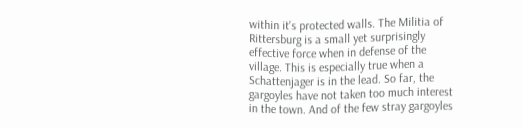within it's protected walls. The Militia of Rittersburg is a small yet surprisingly effective force when in defense of the village. This is especially true when a Schattenjager is in the lead. So far, the gargoyles have not taken too much interest in the town. And of the few stray gargoyles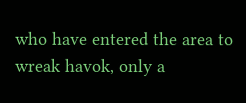who have entered the area to wreak havok, only a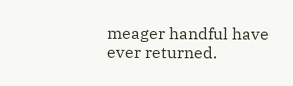meager handful have ever returned.